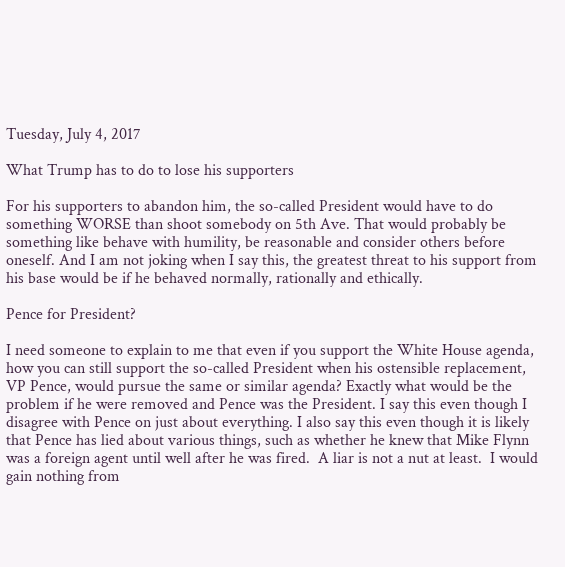Tuesday, July 4, 2017

What Trump has to do to lose his supporters

For his supporters to abandon him, the so-called President would have to do something WORSE than shoot somebody on 5th Ave. That would probably be something like behave with humility, be reasonable and consider others before oneself. And I am not joking when I say this, the greatest threat to his support from his base would be if he behaved normally, rationally and ethically.

Pence for President?

I need someone to explain to me that even if you support the White House agenda, how you can still support the so-called President when his ostensible replacement, VP Pence, would pursue the same or similar agenda? Exactly what would be the problem if he were removed and Pence was the President. I say this even though I disagree with Pence on just about everything. I also say this even though it is likely that Pence has lied about various things, such as whether he knew that Mike Flynn was a foreign agent until well after he was fired.  A liar is not a nut at least.  I would gain nothing from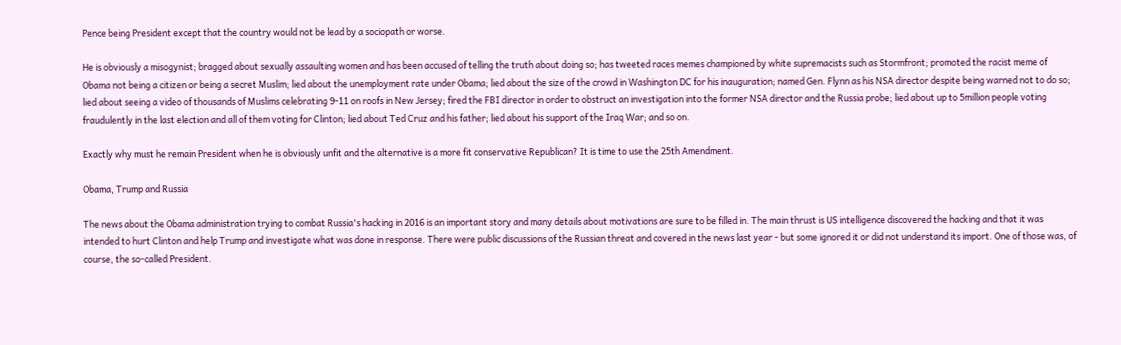Pence being President except that the country would not be lead by a sociopath or worse.

He is obviously a misogynist; bragged about sexually assaulting women and has been accused of telling the truth about doing so; has tweeted races memes championed by white supremacists such as Stormfront; promoted the racist meme of Obama not being a citizen or being a secret Muslim; lied about the unemployment rate under Obama; lied about the size of the crowd in Washington DC for his inauguration; named Gen. Flynn as his NSA director despite being warned not to do so; lied about seeing a video of thousands of Muslims celebrating 9-11 on roofs in New Jersey; fired the FBI director in order to obstruct an investigation into the former NSA director and the Russia probe; lied about up to 5million people voting fraudulently in the last election and all of them voting for Clinton; lied about Ted Cruz and his father; lied about his support of the Iraq War; and so on.

Exactly why must he remain President when he is obviously unfit and the alternative is a more fit conservative Republican? It is time to use the 25th Amendment.

Obama, Trump and Russia

The news about the Obama administration trying to combat Russia's hacking in 2016 is an important story and many details about motivations are sure to be filled in. The main thrust is US intelligence discovered the hacking and that it was intended to hurt Clinton and help Trump and investigate what was done in response. There were public discussions of the Russian threat and covered in the news last year - but some ignored it or did not understand its import. One of those was, of course, the so-called President.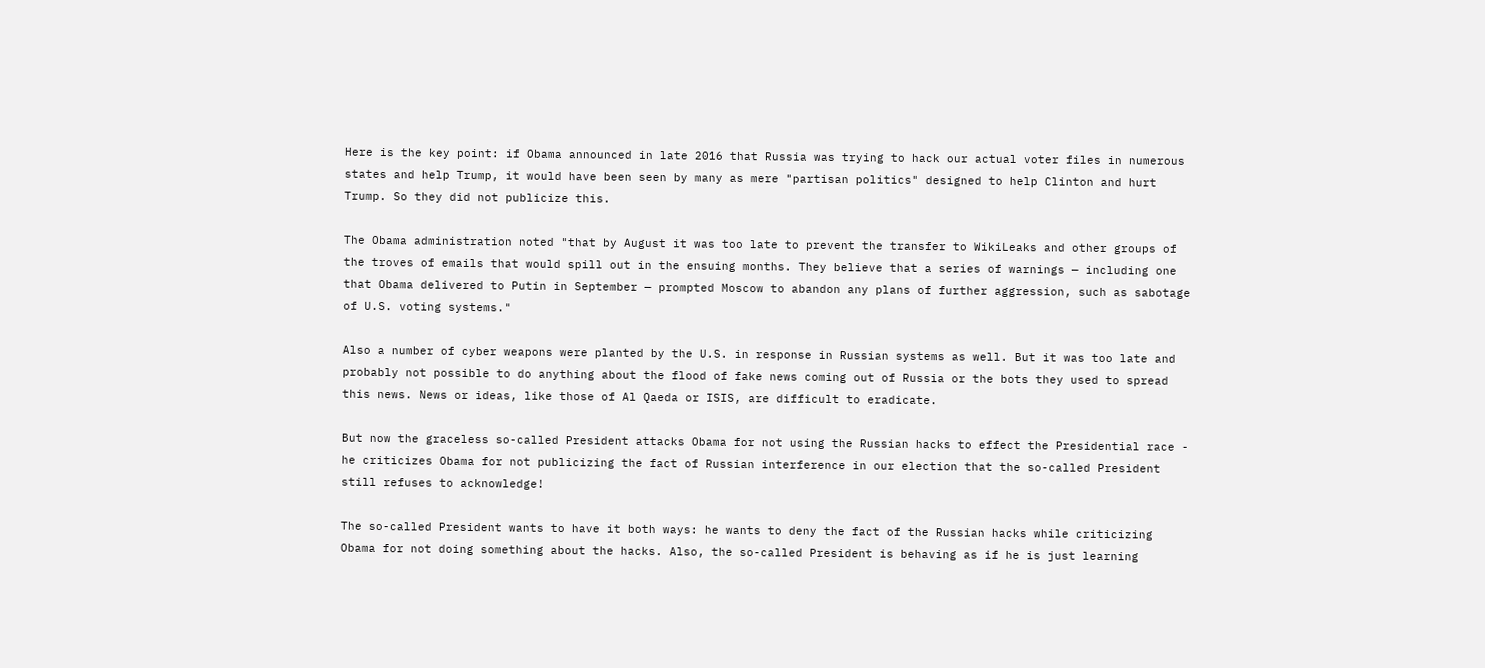Here is the key point: if Obama announced in late 2016 that Russia was trying to hack our actual voter files in numerous states and help Trump, it would have been seen by many as mere "partisan politics" designed to help Clinton and hurt Trump. So they did not publicize this.

The Obama administration noted "that by August it was too late to prevent the transfer to WikiLeaks and other groups of the troves of emails that would spill out in the ensuing months. They believe that a series of warnings — including one that Obama delivered to Putin in September — prompted Moscow to abandon any plans of further aggression, such as sabotage of U.S. voting systems."

Also a number of cyber weapons were planted by the U.S. in response in Russian systems as well. But it was too late and probably not possible to do anything about the flood of fake news coming out of Russia or the bots they used to spread this news. News or ideas, like those of Al Qaeda or ISIS, are difficult to eradicate.

But now the graceless so-called President attacks Obama for not using the Russian hacks to effect the Presidential race - he criticizes Obama for not publicizing the fact of Russian interference in our election that the so-called President still refuses to acknowledge!

The so-called President wants to have it both ways: he wants to deny the fact of the Russian hacks while criticizing Obama for not doing something about the hacks. Also, the so-called President is behaving as if he is just learning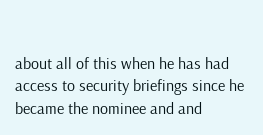about all of this when he has had access to security briefings since he became the nominee and and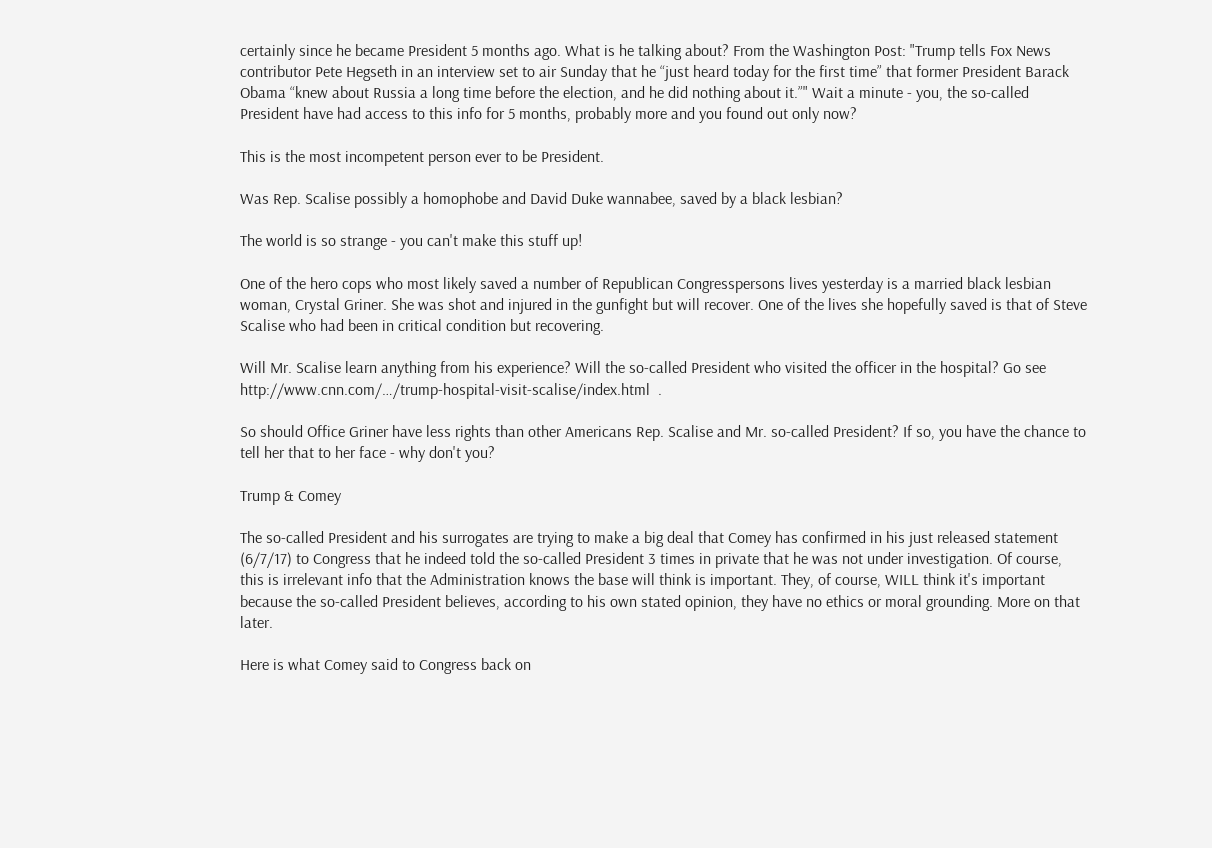certainly since he became President 5 months ago. What is he talking about? From the Washington Post: "Trump tells Fox News contributor Pete Hegseth in an interview set to air Sunday that he “just heard today for the first time” that former President Barack Obama “knew about Russia a long time before the election, and he did nothing about it.”" Wait a minute - you, the so-called President have had access to this info for 5 months, probably more and you found out only now?

This is the most incompetent person ever to be President.

Was Rep. Scalise possibly a homophobe and David Duke wannabee, saved by a black lesbian?

The world is so strange - you can't make this stuff up!

One of the hero cops who most likely saved a number of Republican Congresspersons lives yesterday is a married black lesbian woman, Crystal Griner. She was shot and injured in the gunfight but will recover. One of the lives she hopefully saved is that of Steve Scalise who had been in critical condition but recovering.

Will Mr. Scalise learn anything from his experience? Will the so-called President who visited the officer in the hospital? Go see http://www.cnn.com/…/trump-hospital-visit-scalise/index.html  .

So should Office Griner have less rights than other Americans Rep. Scalise and Mr. so-called President? If so, you have the chance to tell her that to her face - why don't you?

Trump & Comey

The so-called President and his surrogates are trying to make a big deal that Comey has confirmed in his just released statement (6/7/17) to Congress that he indeed told the so-called President 3 times in private that he was not under investigation. Of course, this is irrelevant info that the Administration knows the base will think is important. They, of course, WILL think it's important because the so-called President believes, according to his own stated opinion, they have no ethics or moral grounding. More on that later.

Here is what Comey said to Congress back on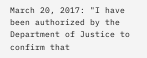March 20, 2017: "I have been authorized by the Department of Justice to confirm that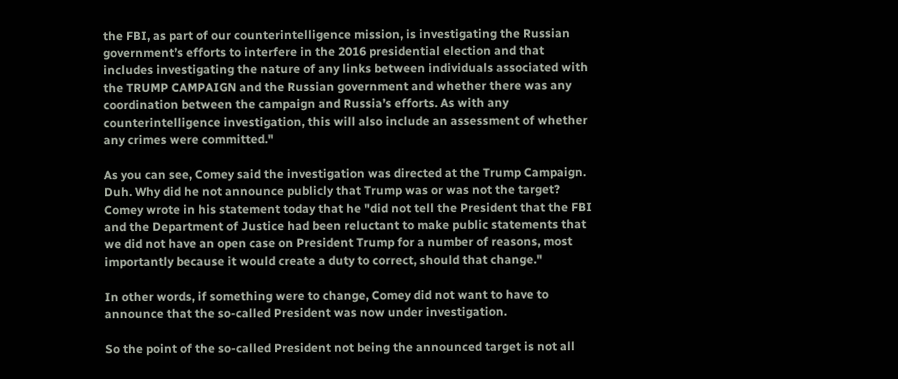the FBI, as part of our counterintelligence mission, is investigating the Russian government’s efforts to interfere in the 2016 presidential election and that includes investigating the nature of any links between individuals associated with the TRUMP CAMPAIGN and the Russian government and whether there was any coordination between the campaign and Russia’s efforts. As with any counterintelligence investigation, this will also include an assessment of whether any crimes were committed."

As you can see, Comey said the investigation was directed at the Trump Campaign. Duh. Why did he not announce publicly that Trump was or was not the target? Comey wrote in his statement today that he "did not tell the President that the FBI and the Department of Justice had been reluctant to make public statements that we did not have an open case on President Trump for a number of reasons, most importantly because it would create a duty to correct, should that change."

In other words, if something were to change, Comey did not want to have to announce that the so-called President was now under investigation.

So the point of the so-called President not being the announced target is not all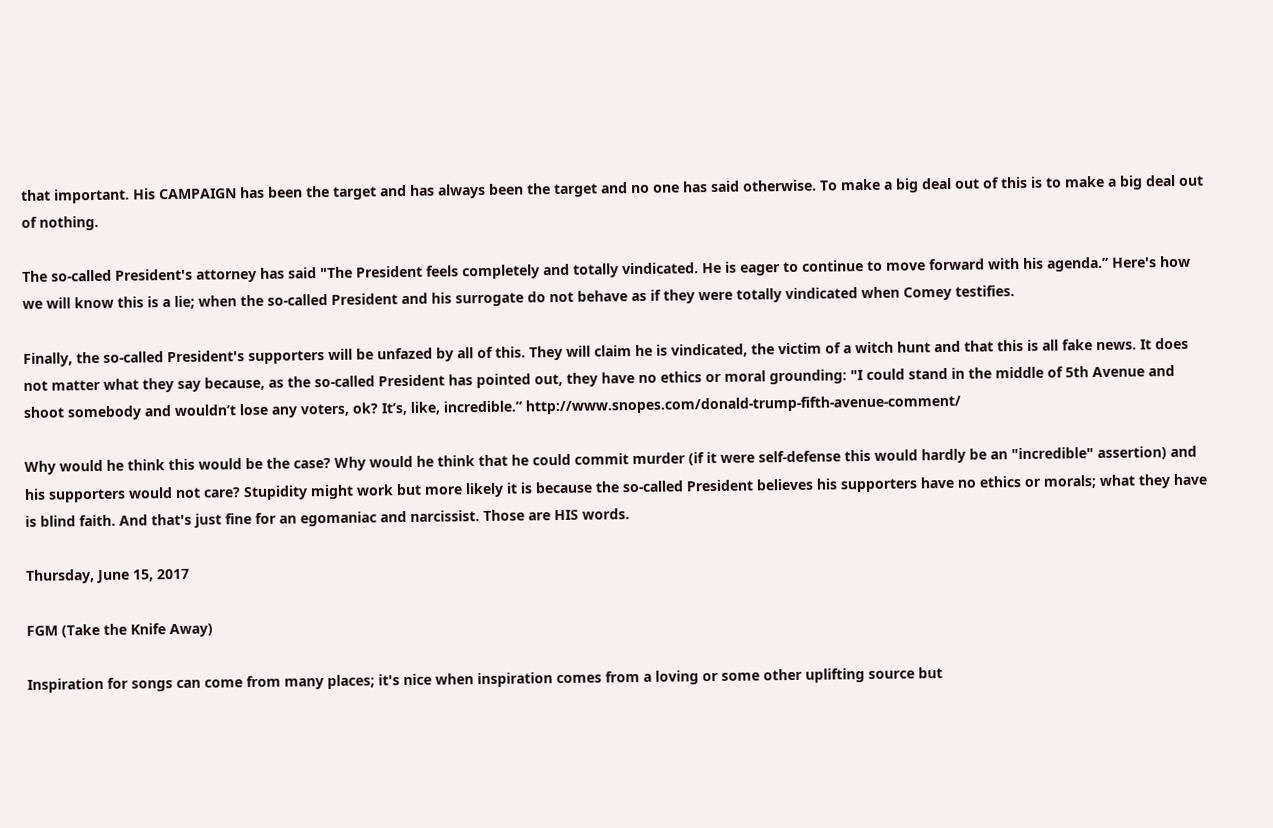that important. His CAMPAIGN has been the target and has always been the target and no one has said otherwise. To make a big deal out of this is to make a big deal out of nothing.

The so-called President's attorney has said "The President feels completely and totally vindicated. He is eager to continue to move forward with his agenda.” Here's how we will know this is a lie; when the so-called President and his surrogate do not behave as if they were totally vindicated when Comey testifies.

Finally, the so-called President's supporters will be unfazed by all of this. They will claim he is vindicated, the victim of a witch hunt and that this is all fake news. It does not matter what they say because, as the so-called President has pointed out, they have no ethics or moral grounding: "I could stand in the middle of 5th Avenue and shoot somebody and wouldn’t lose any voters, ok? It’s, like, incredible.” http://www.snopes.com/donald-trump-fifth-avenue-comment/

Why would he think this would be the case? Why would he think that he could commit murder (if it were self-defense this would hardly be an "incredible" assertion) and his supporters would not care? Stupidity might work but more likely it is because the so-called President believes his supporters have no ethics or morals; what they have is blind faith. And that's just fine for an egomaniac and narcissist. Those are HIS words.

Thursday, June 15, 2017

FGM (Take the Knife Away)

Inspiration for songs can come from many places; it's nice when inspiration comes from a loving or some other uplifting source but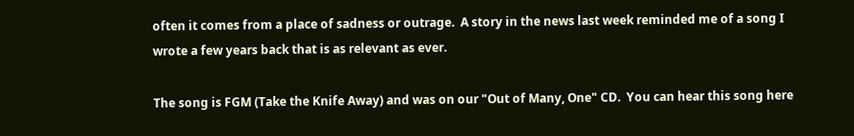often it comes from a place of sadness or outrage.  A story in the news last week reminded me of a song I wrote a few years back that is as relevant as ever.

The song is FGM (Take the Knife Away) and was on our "Out of Many, One" CD.  You can hear this song here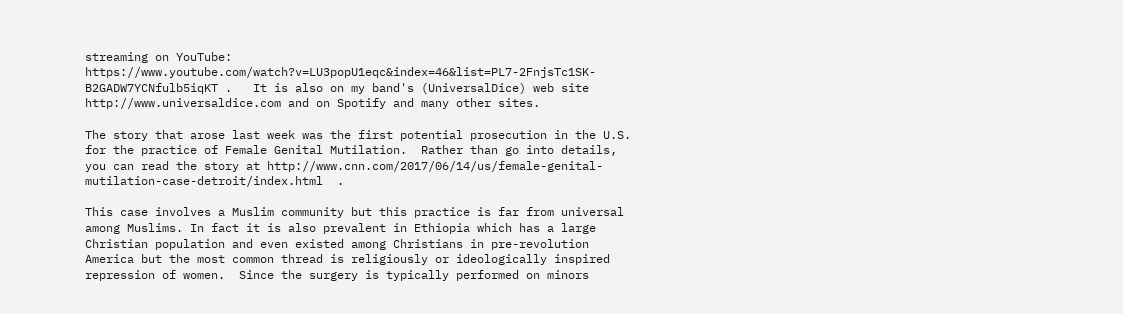streaming on YouTube:  https://www.youtube.com/watch?v=LU3popU1eqc&index=46&list=PL7-2FnjsTc1SK-B2GADW7YCNfulb5iqKT .   It is also on my band's (UniversalDice) web site http://www.universaldice.com and on Spotify and many other sites.

The story that arose last week was the first potential prosecution in the U.S. for the practice of Female Genital Mutilation.  Rather than go into details, you can read the story at http://www.cnn.com/2017/06/14/us/female-genital-mutilation-case-detroit/index.html  .

This case involves a Muslim community but this practice is far from universal among Muslims. In fact it is also prevalent in Ethiopia which has a large Christian population and even existed among Christians in pre-revolution America but the most common thread is religiously or ideologically inspired repression of women.  Since the surgery is typically performed on minors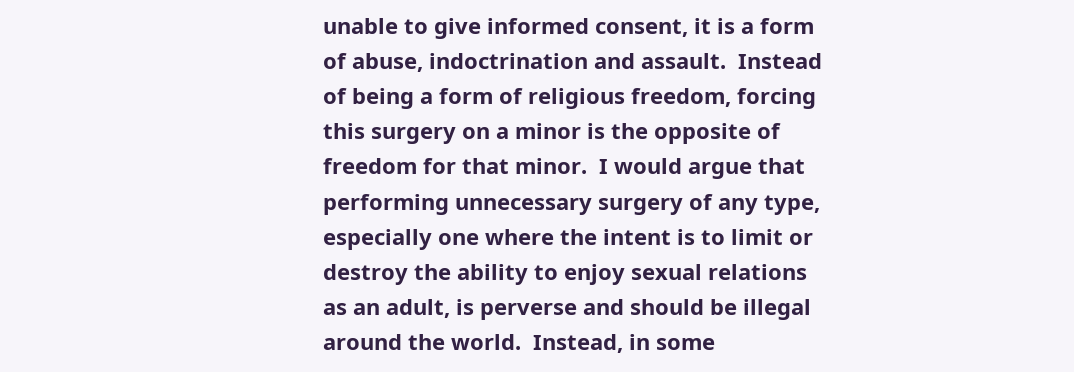unable to give informed consent, it is a form of abuse, indoctrination and assault.  Instead of being a form of religious freedom, forcing this surgery on a minor is the opposite of freedom for that minor.  I would argue that performing unnecessary surgery of any type, especially one where the intent is to limit or destroy the ability to enjoy sexual relations as an adult, is perverse and should be illegal around the world.  Instead, in some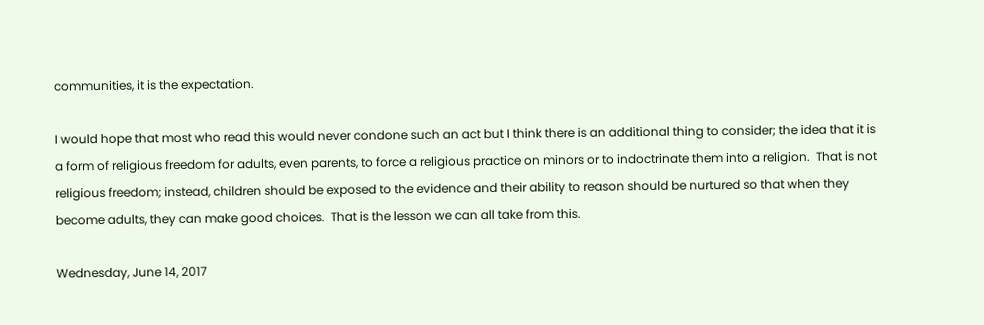communities, it is the expectation.

I would hope that most who read this would never condone such an act but I think there is an additional thing to consider; the idea that it is a form of religious freedom for adults, even parents, to force a religious practice on minors or to indoctrinate them into a religion.  That is not religious freedom; instead, children should be exposed to the evidence and their ability to reason should be nurtured so that when they become adults, they can make good choices.  That is the lesson we can all take from this.

Wednesday, June 14, 2017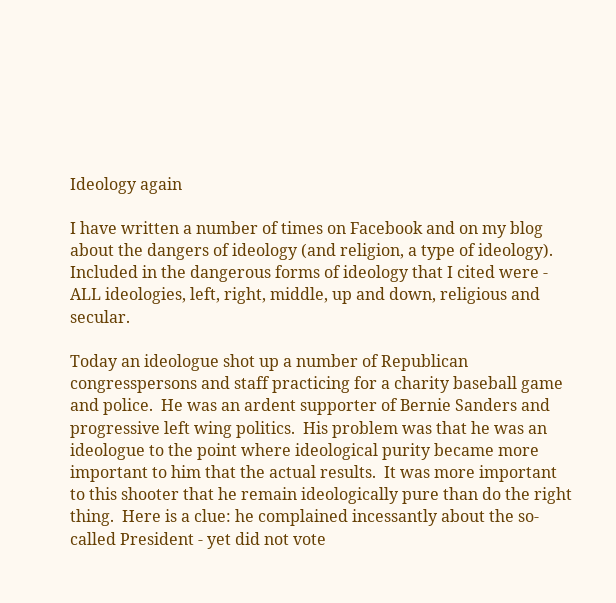Ideology again

I have written a number of times on Facebook and on my blog about the dangers of ideology (and religion, a type of ideology).  Included in the dangerous forms of ideology that I cited were - ALL ideologies, left, right, middle, up and down, religious and secular.

Today an ideologue shot up a number of Republican congresspersons and staff practicing for a charity baseball game and police.  He was an ardent supporter of Bernie Sanders and progressive left wing politics.  His problem was that he was an ideologue to the point where ideological purity became more important to him that the actual results.  It was more important to this shooter that he remain ideologically pure than do the right thing.  Here is a clue: he complained incessantly about the so-called President - yet did not vote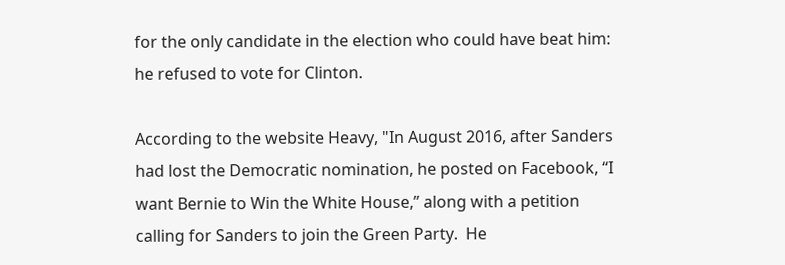for the only candidate in the election who could have beat him: he refused to vote for Clinton.

According to the website Heavy, "In August 2016, after Sanders had lost the Democratic nomination, he posted on Facebook, “I want Bernie to Win the White House,” along with a petition calling for Sanders to join the Green Party.  He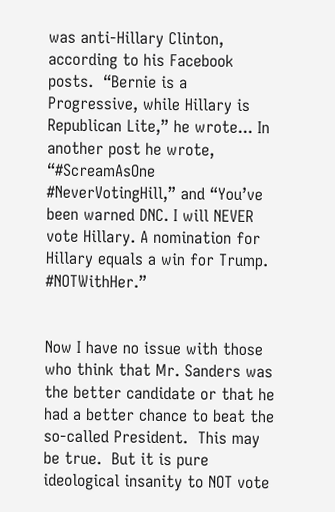was anti-Hillary Clinton, according to his Facebook posts.  “Bernie is a Progressive, while Hillary is Republican Lite,” he wrote... In another post he wrote, “#ScreamAsOne #NeverVotingHill,” and “You’ve been warned DNC. I will NEVER vote Hillary. A nomination for Hillary equals a win for Trump. #NOTWithHer.”


Now I have no issue with those who think that Mr. Sanders was the better candidate or that he had a better chance to beat the so-called President.  This may be true.  But it is pure ideological insanity to NOT vote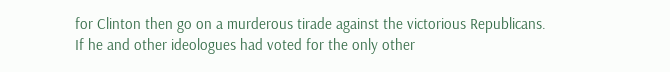for Clinton then go on a murderous tirade against the victorious Republicans.  If he and other ideologues had voted for the only other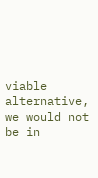viable alternative, we would not be in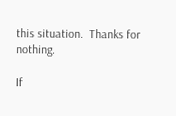this situation.  Thanks for nothing.

If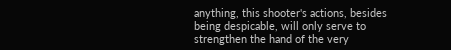anything, this shooter's actions, besides being despicable, will only serve to strengthen the hand of the very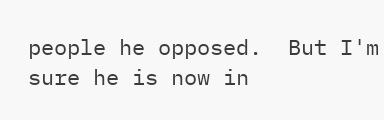people he opposed.  But I'm sure he is now in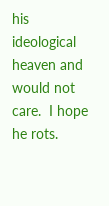his ideological heaven and would not care.  I hope he rots.